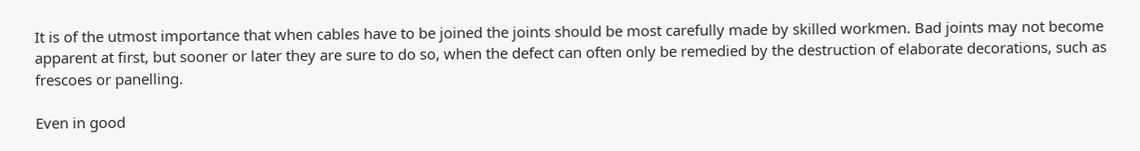It is of the utmost importance that when cables have to be joined the joints should be most carefully made by skilled workmen. Bad joints may not become apparent at first, but sooner or later they are sure to do so, when the defect can often only be remedied by the destruction of elaborate decorations, such as frescoes or panelling.

Even in good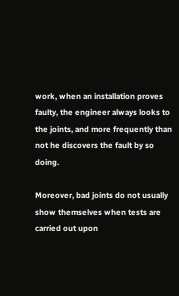work, when an installation proves faulty, the engineer always looks to the joints, and more frequently than not he discovers the fault by so doing.

Moreover, bad joints do not usually show themselves when tests are carried out upon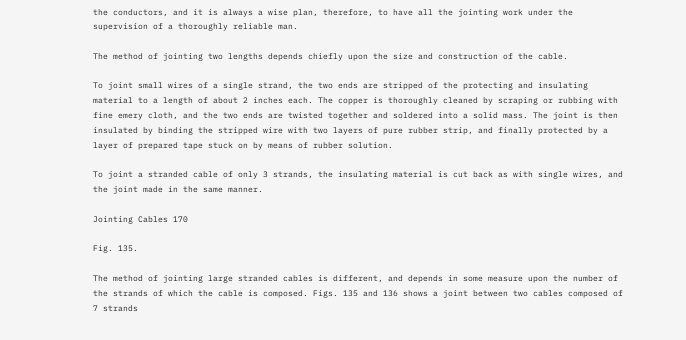the conductors, and it is always a wise plan, therefore, to have all the jointing work under the supervision of a thoroughly reliable man.

The method of jointing two lengths depends chiefly upon the size and construction of the cable.

To joint small wires of a single strand, the two ends are stripped of the protecting and insulating material to a length of about 2 inches each. The copper is thoroughly cleaned by scraping or rubbing with fine emery cloth, and the two ends are twisted together and soldered into a solid mass. The joint is then insulated by binding the stripped wire with two layers of pure rubber strip, and finally protected by a layer of prepared tape stuck on by means of rubber solution.

To joint a stranded cable of only 3 strands, the insulating material is cut back as with single wires, and the joint made in the same manner.

Jointing Cables 170

Fig. 135.

The method of jointing large stranded cables is different, and depends in some measure upon the number of the strands of which the cable is composed. Figs. 135 and 136 shows a joint between two cables composed of 7 strands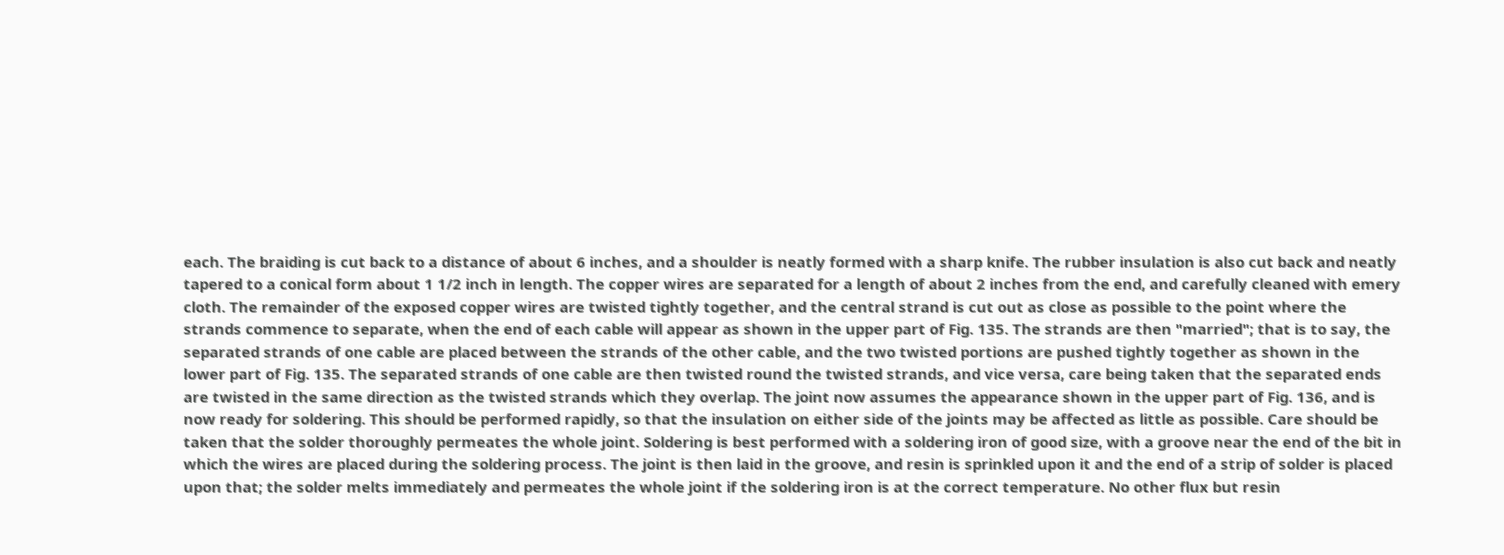each. The braiding is cut back to a distance of about 6 inches, and a shoulder is neatly formed with a sharp knife. The rubber insulation is also cut back and neatly tapered to a conical form about 1 1/2 inch in length. The copper wires are separated for a length of about 2 inches from the end, and carefully cleaned with emery cloth. The remainder of the exposed copper wires are twisted tightly together, and the central strand is cut out as close as possible to the point where the strands commence to separate, when the end of each cable will appear as shown in the upper part of Fig. 135. The strands are then "married"; that is to say, the separated strands of one cable are placed between the strands of the other cable, and the two twisted portions are pushed tightly together as shown in the lower part of Fig. 135. The separated strands of one cable are then twisted round the twisted strands, and vice versa, care being taken that the separated ends are twisted in the same direction as the twisted strands which they overlap. The joint now assumes the appearance shown in the upper part of Fig. 136, and is now ready for soldering. This should be performed rapidly, so that the insulation on either side of the joints may be affected as little as possible. Care should be taken that the solder thoroughly permeates the whole joint. Soldering is best performed with a soldering iron of good size, with a groove near the end of the bit in which the wires are placed during the soldering process. The joint is then laid in the groove, and resin is sprinkled upon it and the end of a strip of solder is placed upon that; the solder melts immediately and permeates the whole joint if the soldering iron is at the correct temperature. No other flux but resin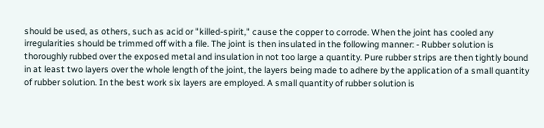should be used, as others, such as acid or "killed-spirit," cause the copper to corrode. When the joint has cooled any irregularities should be trimmed off with a file. The joint is then insulated in the following manner: - Rubber solution is thoroughly rubbed over the exposed metal and insulation in not too large a quantity. Pure rubber strips are then tightly bound in at least two layers over the whole length of the joint, the layers being made to adhere by the application of a small quantity of rubber solution. In the best work six layers are employed. A small quantity of rubber solution is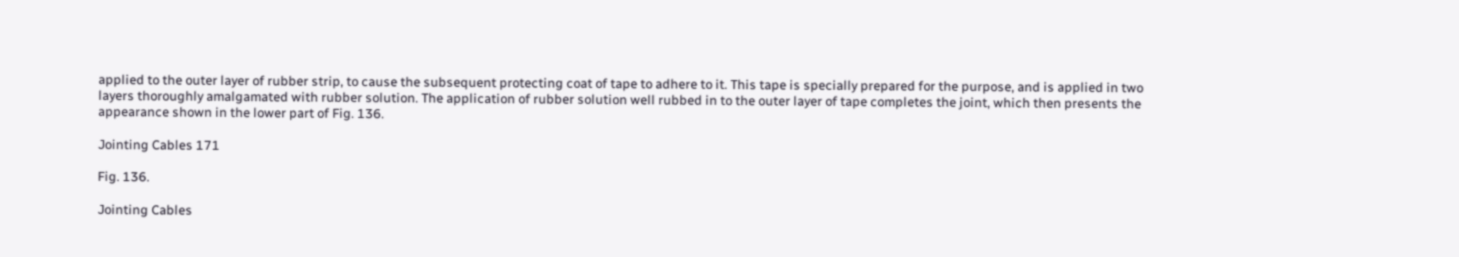applied to the outer layer of rubber strip, to cause the subsequent protecting coat of tape to adhere to it. This tape is specially prepared for the purpose, and is applied in two layers thoroughly amalgamated with rubber solution. The application of rubber solution well rubbed in to the outer layer of tape completes the joint, which then presents the appearance shown in the lower part of Fig. 136.

Jointing Cables 171

Fig. 136.

Jointing Cables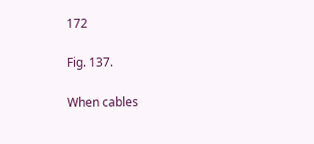172

Fig. 137.

When cables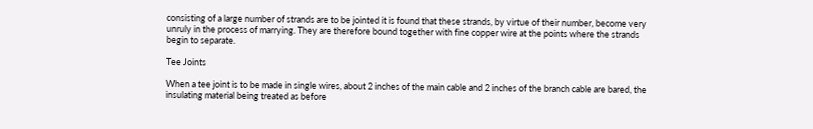consisting of a large number of strands are to be jointed it is found that these strands, by virtue of their number, become very unruly in the process of marrying. They are therefore bound together with fine copper wire at the points where the strands begin to separate.

Tee Joints

When a tee joint is to be made in single wires, about 2 inches of the main cable and 2 inches of the branch cable are bared, the insulating material being treated as before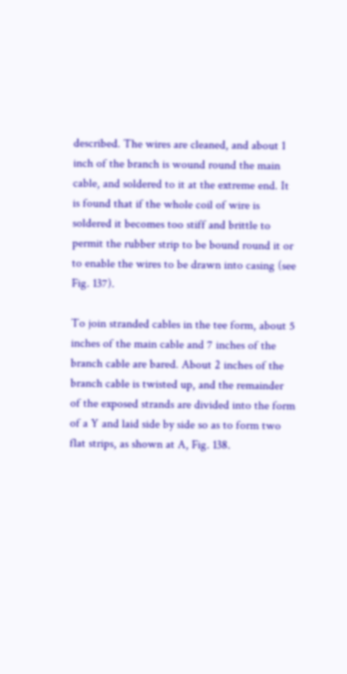described. The wires are cleaned, and about 1 inch of the branch is wound round the main cable, and soldered to it at the extreme end. It is found that if the whole coil of wire is soldered it becomes too stiff and brittle to permit the rubber strip to be bound round it or to enable the wires to be drawn into casing (see Fig. 137).

To join stranded cables in the tee form, about 5 inches of the main cable and 7 inches of the branch cable are bared. About 2 inches of the branch cable is twisted up, and the remainder of the exposed strands are divided into the form of a Y and laid side by side so as to form two flat strips, as shown at A, Fig. 138.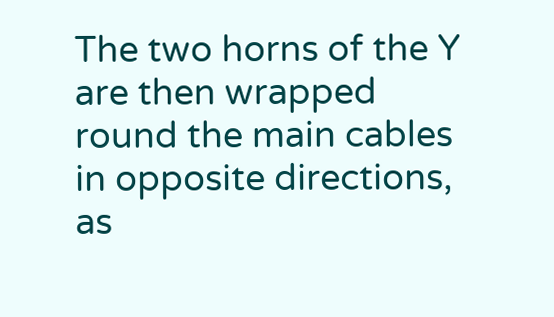The two horns of the Y are then wrapped round the main cables in opposite directions, as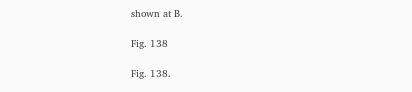shown at B.

Fig. 138

Fig. 138.